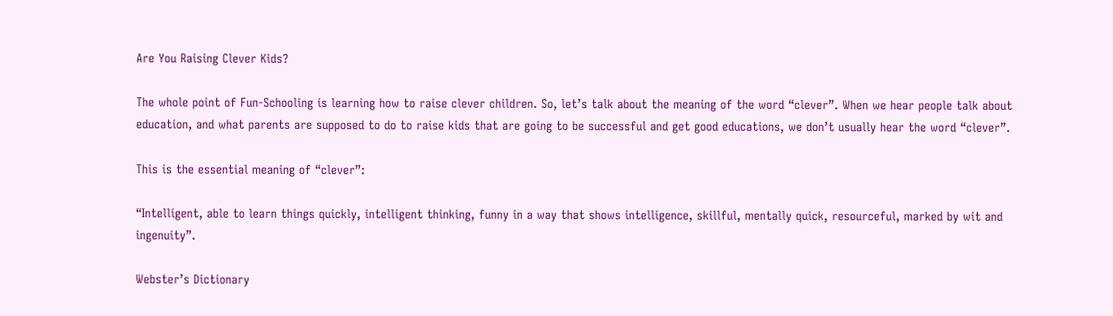Are You Raising Clever Kids?

The whole point of Fun-Schooling is learning how to raise clever children. So, let’s talk about the meaning of the word “clever”. When we hear people talk about education, and what parents are supposed to do to raise kids that are going to be successful and get good educations, we don’t usually hear the word “clever”.

This is the essential meaning of “clever”:

“Intelligent, able to learn things quickly, intelligent thinking, funny in a way that shows intelligence, skillful, mentally quick, resourceful, marked by wit and ingenuity”.

Webster’s Dictionary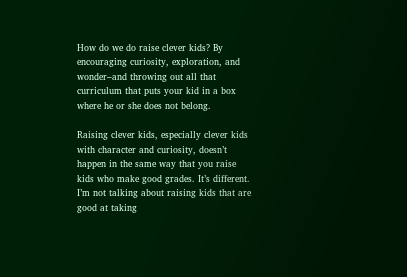How do we do raise clever kids? By encouraging curiosity, exploration, and wonder–and throwing out all that curriculum that puts your kid in a box where he or she does not belong.

Raising clever kids, especially clever kids with character and curiosity, doesn’t happen in the same way that you raise kids who make good grades. It’s different. I’m not talking about raising kids that are good at taking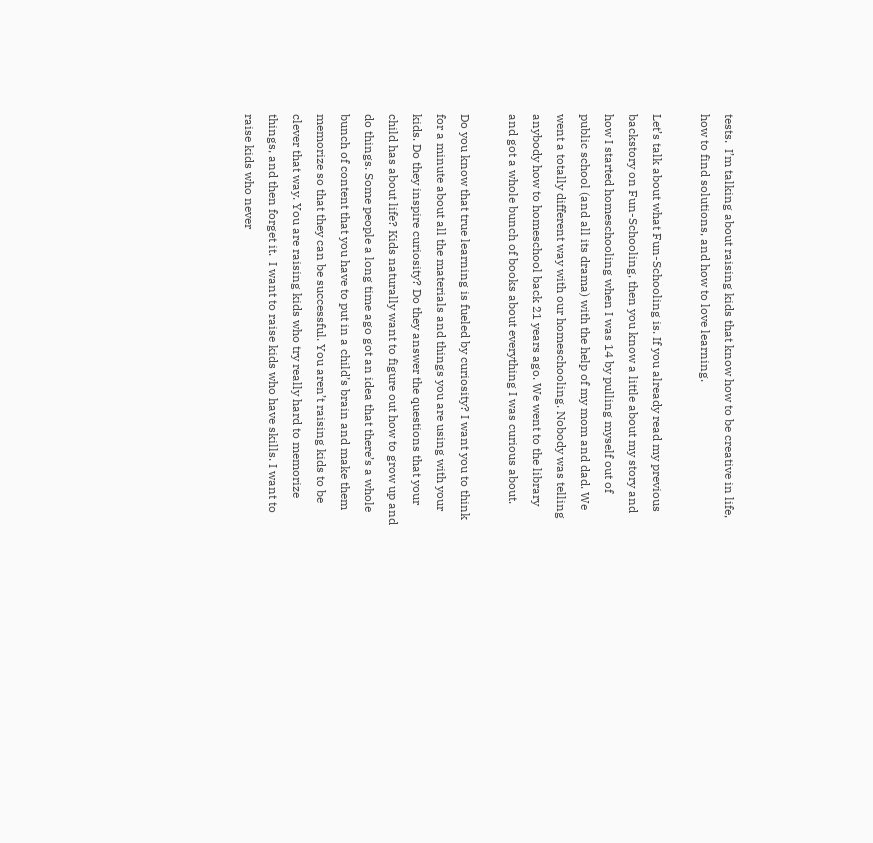tests.  I’m talking about raising kids that know how to be creative in life, how to find solutions, and how to love learning.

Let’s talk about what Fun-Schooling is. If you already read my previous backstory on Fun-Schooling, then you know a little about my story and how I started homeschooling when I was 14 by pulling myself out of public school (and all its drama) with the help of my mom and dad. We went a totally different way with our homeschooling. Nobody was telling anybody how to homeschool back 21 years ago. We went to the library and got a whole bunch of books about everything I was curious about.

Do you know that true learning is fueled by curiosity? I want you to think for a minute about all the materials and things you are using with your kids. Do they inspire curiosity? Do they answer the questions that your child has about life? Kids naturally want to figure out how to grow up and do things. Some people a long time ago got an idea that there’s a whole bunch of content that you have to put in a child’s brain and make them memorize so that they can be successful. You aren’t raising kids to be clever that way. You are raising kids who try really hard to memorize things, and then forget it.  I want to raise kids who have skills. I want to raise kids who never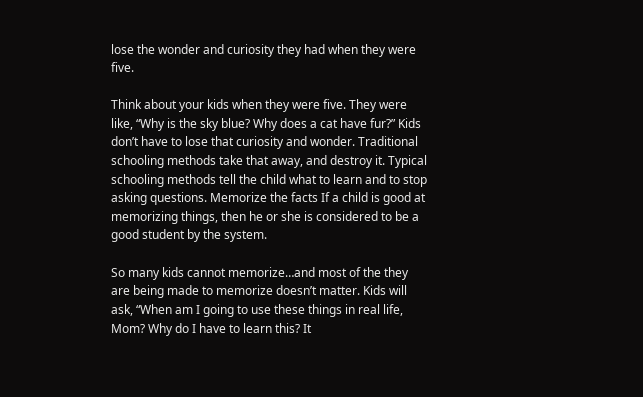lose the wonder and curiosity they had when they were five.

Think about your kids when they were five. They were like, “Why is the sky blue? Why does a cat have fur?” Kids don’t have to lose that curiosity and wonder. Traditional schooling methods take that away, and destroy it. Typical schooling methods tell the child what to learn and to stop asking questions. Memorize the facts If a child is good at memorizing things, then he or she is considered to be a good student by the system.

So many kids cannot memorize…and most of the they are being made to memorize doesn’t matter. Kids will ask, “When am I going to use these things in real life, Mom? Why do I have to learn this? It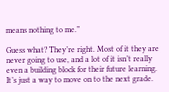means nothing to me.”

Guess what? They’re right. Most of it they are never going to use, and a lot of it isn’t really even a building block for their future learning. It’s just a way to move on to the next grade.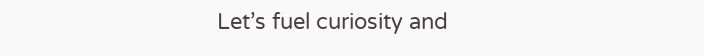Let’s fuel curiosity and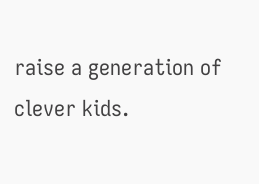raise a generation of clever kids.